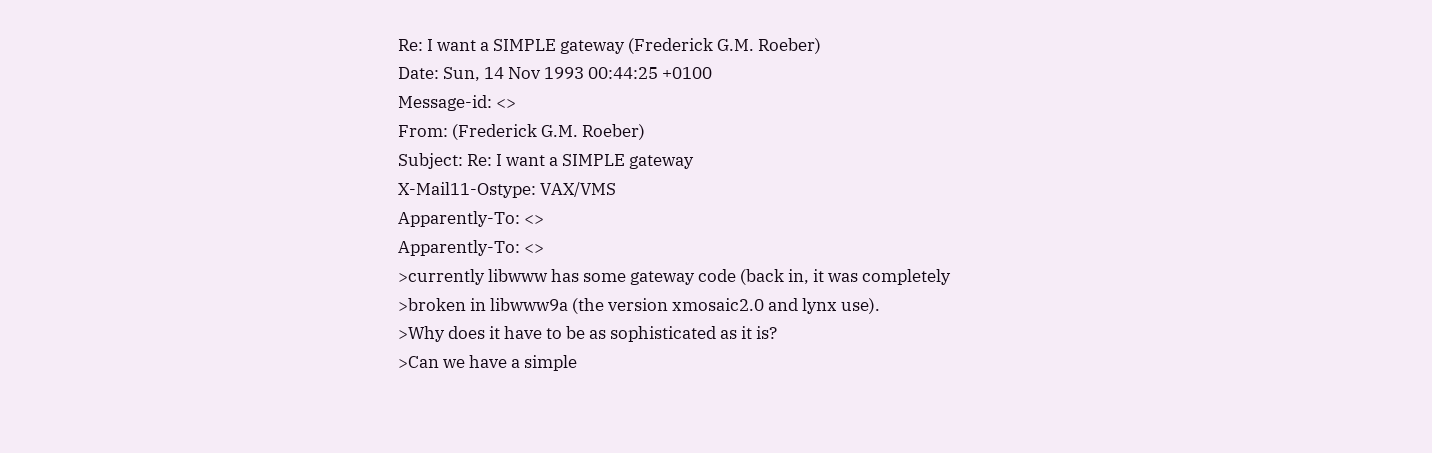Re: I want a SIMPLE gateway (Frederick G.M. Roeber)
Date: Sun, 14 Nov 1993 00:44:25 +0100
Message-id: <>
From: (Frederick G.M. Roeber)
Subject: Re: I want a SIMPLE gateway
X-Mail11-Ostype: VAX/VMS
Apparently-To: <>
Apparently-To: <>
>currently libwww has some gateway code (back in, it was completely
>broken in libwww9a (the version xmosaic2.0 and lynx use).
>Why does it have to be as sophisticated as it is?
>Can we have a simple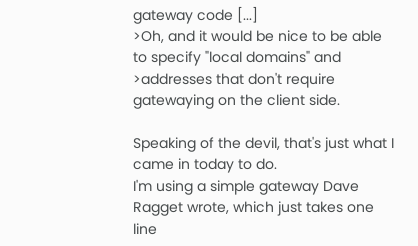gateway code [...]
>Oh, and it would be nice to be able to specify "local domains" and
>addresses that don't require gatewaying on the client side.

Speaking of the devil, that's just what I came in today to do.
I'm using a simple gateway Dave Ragget wrote, which just takes one line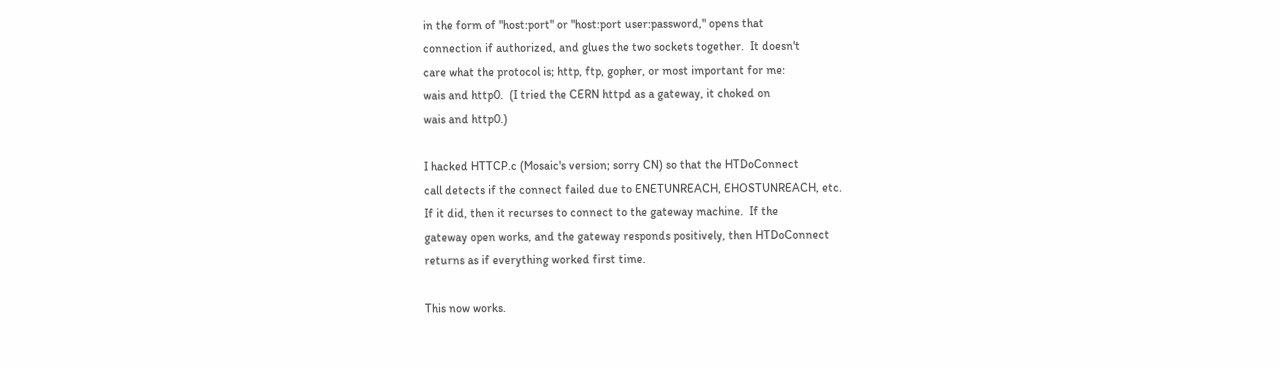in the form of "host:port" or "host:port user:password," opens that
connection if authorized, and glues the two sockets together.  It doesn't
care what the protocol is; http, ftp, gopher, or most important for me:
wais and http0.  (I tried the CERN httpd as a gateway, it choked on
wais and http0.)

I hacked HTTCP.c (Mosaic's version; sorry CN) so that the HTDoConnect
call detects if the connect failed due to ENETUNREACH, EHOSTUNREACH, etc.
If it did, then it recurses to connect to the gateway machine.  If the
gateway open works, and the gateway responds positively, then HTDoConnect
returns as if everything worked first time.

This now works.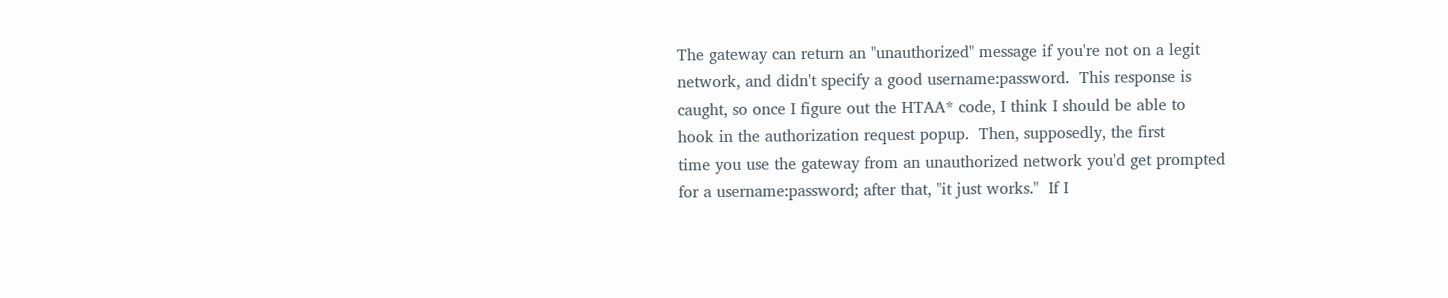The gateway can return an "unauthorized" message if you're not on a legit
network, and didn't specify a good username:password.  This response is
caught, so once I figure out the HTAA* code, I think I should be able to
hook in the authorization request popup.  Then, supposedly, the first
time you use the gateway from an unauthorized network you'd get prompted
for a username:password; after that, "it just works."  If I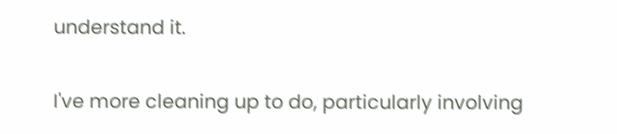understand it.

I've more cleaning up to do, particularly involving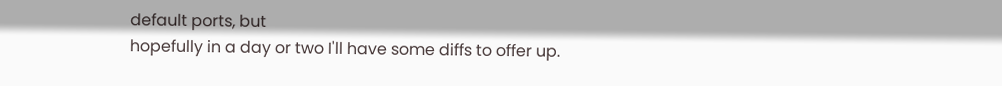default ports, but
hopefully in a day or two I'll have some diffs to offer up.